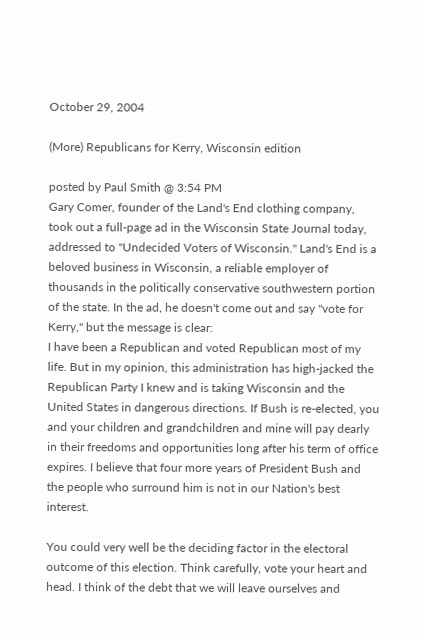October 29, 2004

(More) Republicans for Kerry, Wisconsin edition

posted by Paul Smith @ 3:54 PM
Gary Comer, founder of the Land's End clothing company, took out a full-page ad in the Wisconsin State Journal today, addressed to "Undecided Voters of Wisconsin." Land's End is a beloved business in Wisconsin, a reliable employer of thousands in the politically conservative southwestern portion of the state. In the ad, he doesn't come out and say "vote for Kerry," but the message is clear:
I have been a Republican and voted Republican most of my life. But in my opinion, this administration has high-jacked the Republican Party I knew and is taking Wisconsin and the United States in dangerous directions. If Bush is re-elected, you and your children and grandchildren and mine will pay dearly in their freedoms and opportunities long after his term of office expires. I believe that four more years of President Bush and the people who surround him is not in our Nation's best interest.

You could very well be the deciding factor in the electoral outcome of this election. Think carefully, vote your heart and head. I think of the debt that we will leave ourselves and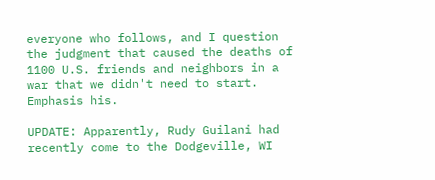everyone who follows, and I question the judgment that caused the deaths of 1100 U.S. friends and neighbors in a war that we didn't need to start.
Emphasis his.

UPDATE: Apparently, Rudy Guilani had recently come to the Dodgeville, WI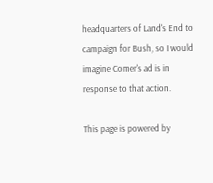headquarters of Land's End to campaign for Bush, so I would imagine Comer's ad is in response to that action.

This page is powered by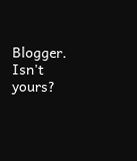Blogger. Isn't yours?